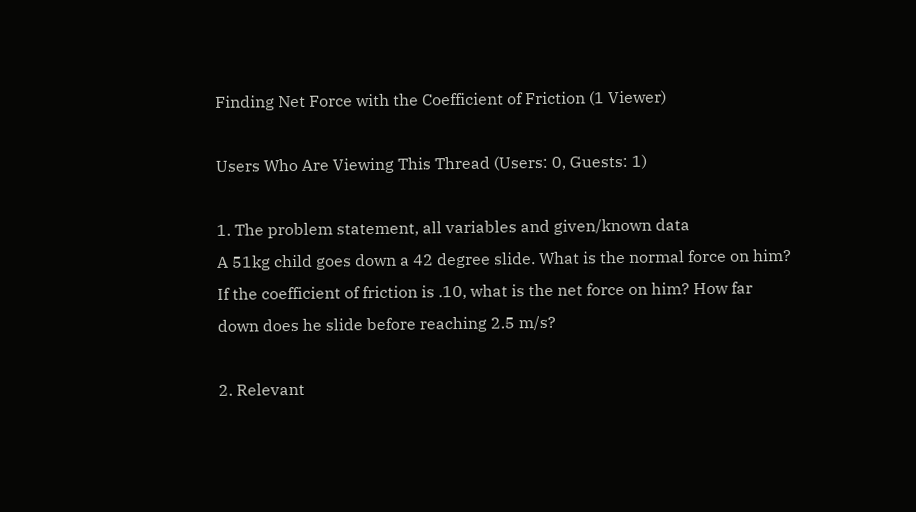Finding Net Force with the Coefficient of Friction (1 Viewer)

Users Who Are Viewing This Thread (Users: 0, Guests: 1)

1. The problem statement, all variables and given/known data
A 51kg child goes down a 42 degree slide. What is the normal force on him? If the coefficient of friction is .10, what is the net force on him? How far down does he slide before reaching 2.5 m/s?

2. Relevant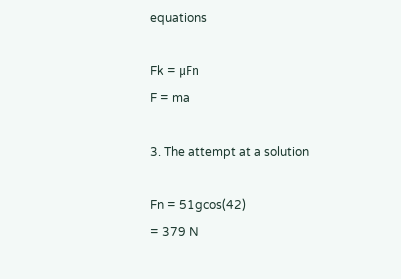equations

Fk = μFn
F = ma

3. The attempt at a solution

Fn = 51gcos(42)
= 379 N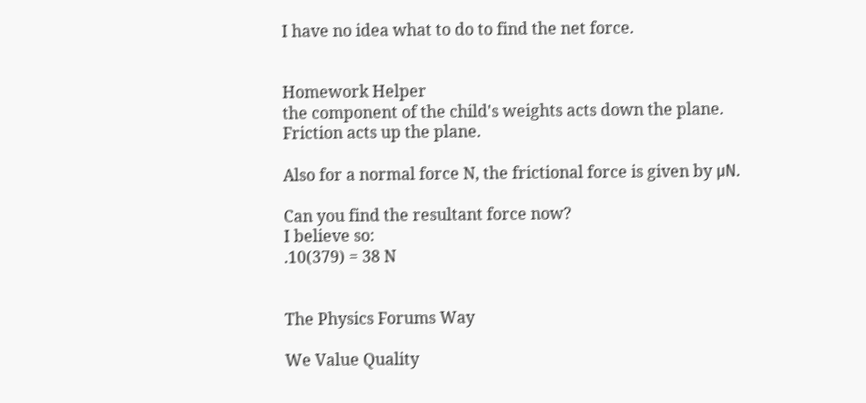I have no idea what to do to find the net force.


Homework Helper
the component of the child's weights acts down the plane. Friction acts up the plane.

Also for a normal force N, the frictional force is given by μN.

Can you find the resultant force now?
I believe so:
.10(379) = 38 N


The Physics Forums Way

We Value Quality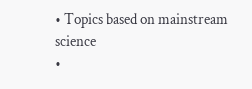• Topics based on mainstream science
•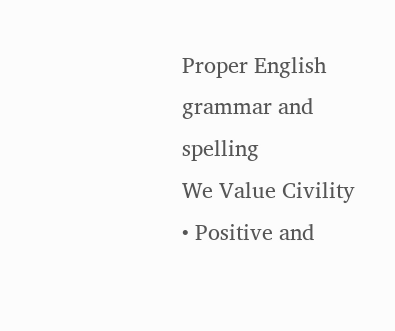Proper English grammar and spelling
We Value Civility
• Positive and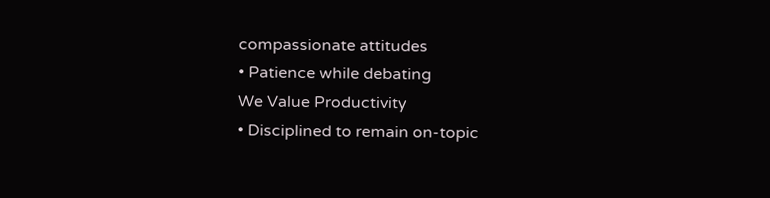compassionate attitudes
• Patience while debating
We Value Productivity
• Disciplined to remain on-topic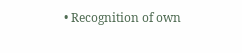• Recognition of own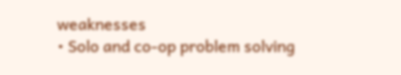weaknesses
• Solo and co-op problem solving